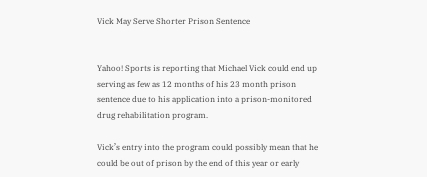Vick May Serve Shorter Prison Sentence


Yahoo! Sports is reporting that Michael Vick could end up serving as few as 12 months of his 23 month prison sentence due to his application into a prison-monitored drug rehabilitation program.

Vick’s entry into the program could possibly mean that he could be out of prison by the end of this year or early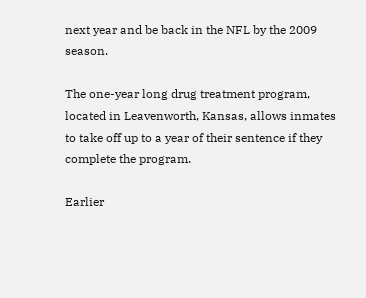next year and be back in the NFL by the 2009 season.

The one-year long drug treatment program, located in Leavenworth, Kansas, allows inmates to take off up to a year of their sentence if they complete the program.

Earlier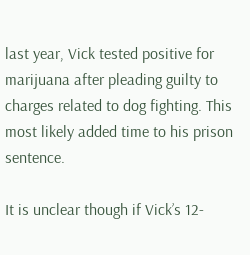last year, Vick tested positive for marijuana after pleading guilty to charges related to dog fighting. This most likely added time to his prison sentence.

It is unclear though if Vick’s 12-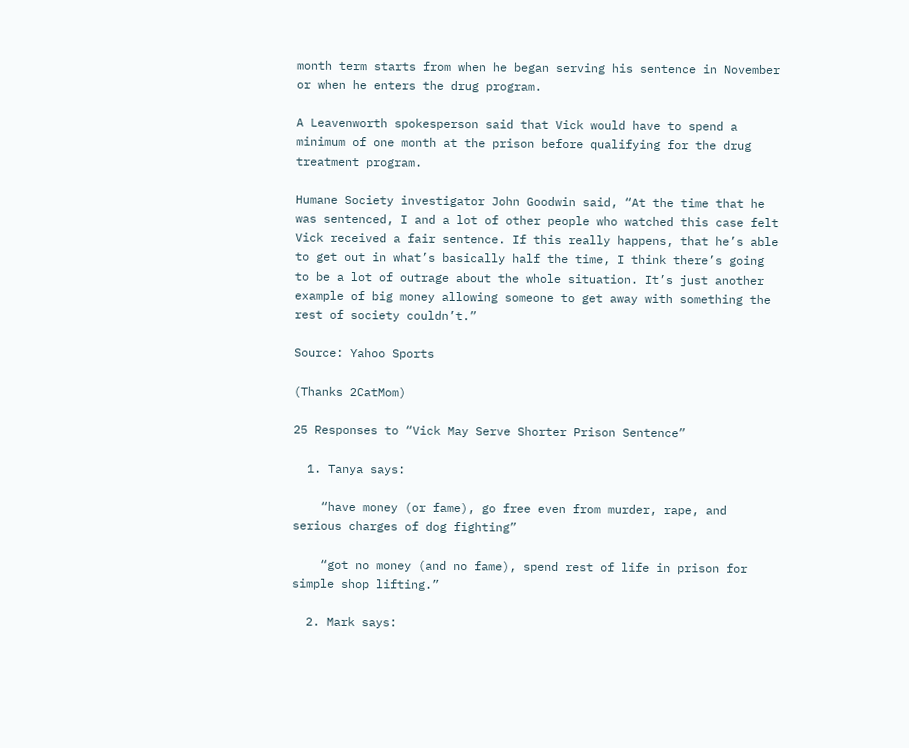month term starts from when he began serving his sentence in November or when he enters the drug program.

A Leavenworth spokesperson said that Vick would have to spend a minimum of one month at the prison before qualifying for the drug treatment program.

Humane Society investigator John Goodwin said, “At the time that he was sentenced, I and a lot of other people who watched this case felt Vick received a fair sentence. If this really happens, that he’s able to get out in what’s basically half the time, I think there’s going to be a lot of outrage about the whole situation. It’s just another example of big money allowing someone to get away with something the rest of society couldn’t.”

Source: Yahoo Sports

(Thanks 2CatMom)

25 Responses to “Vick May Serve Shorter Prison Sentence”

  1. Tanya says:

    “have money (or fame), go free even from murder, rape, and serious charges of dog fighting”

    “got no money (and no fame), spend rest of life in prison for simple shop lifting.”

  2. Mark says: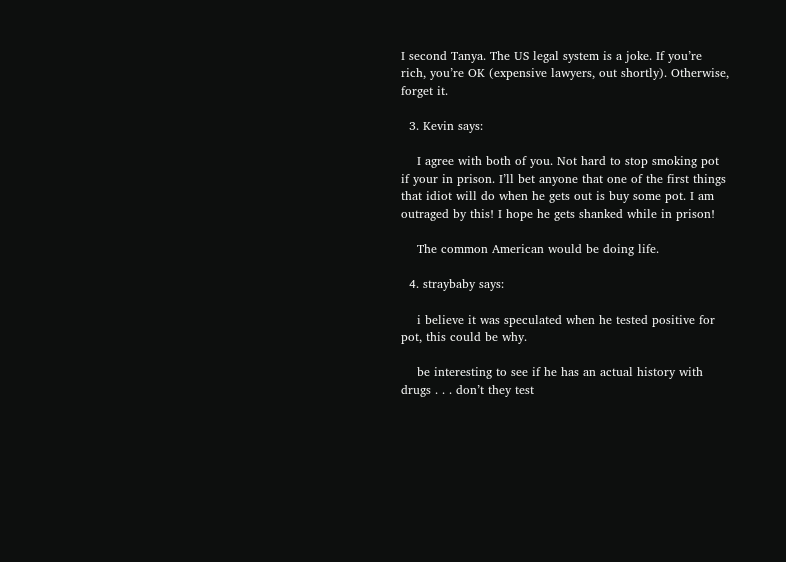I second Tanya. The US legal system is a joke. If you’re rich, you’re OK (expensive lawyers, out shortly). Otherwise, forget it.

  3. Kevin says:

    I agree with both of you. Not hard to stop smoking pot if your in prison. I’ll bet anyone that one of the first things that idiot will do when he gets out is buy some pot. I am outraged by this! I hope he gets shanked while in prison!

    The common American would be doing life.

  4. straybaby says:

    i believe it was speculated when he tested positive for pot, this could be why.

    be interesting to see if he has an actual history with drugs . . . don’t they test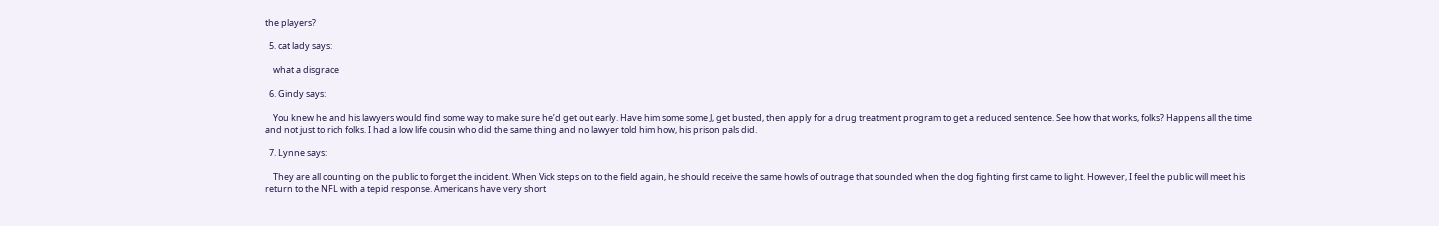the players?

  5. cat lady says:

    what a disgrace

  6. Gindy says:

    You knew he and his lawyers would find some way to make sure he’d get out early. Have him some some J, get busted, then apply for a drug treatment program to get a reduced sentence. See how that works, folks? Happens all the time and not just to rich folks. I had a low life cousin who did the same thing and no lawyer told him how, his prison pals did.

  7. Lynne says:

    They are all counting on the public to forget the incident. When Vick steps on to the field again, he should receive the same howls of outrage that sounded when the dog fighting first came to light. However, I feel the public will meet his return to the NFL with a tepid response. Americans have very short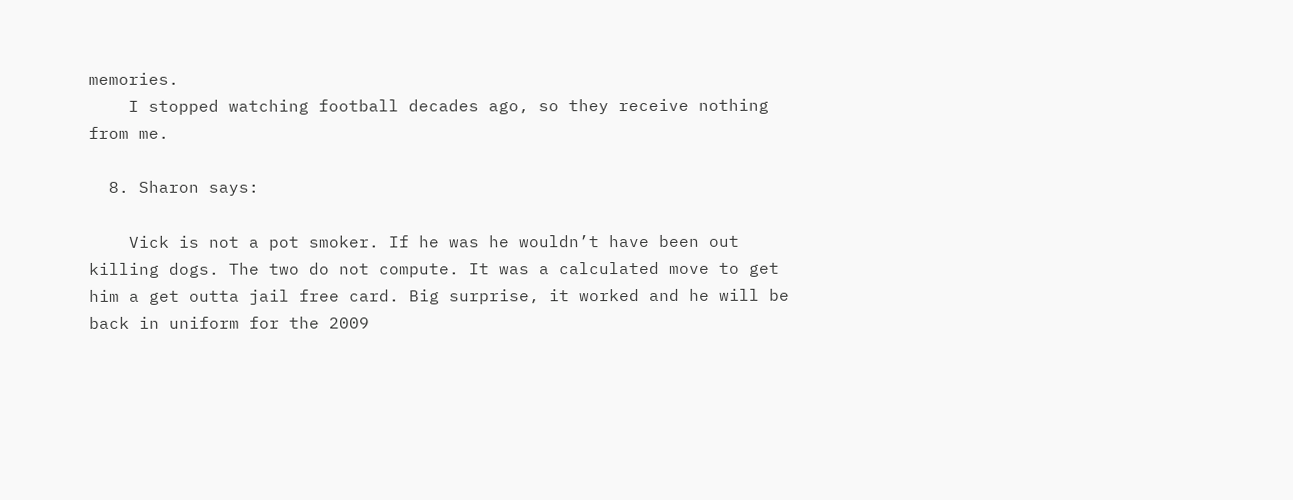memories.
    I stopped watching football decades ago, so they receive nothing from me.

  8. Sharon says:

    Vick is not a pot smoker. If he was he wouldn’t have been out killing dogs. The two do not compute. It was a calculated move to get him a get outta jail free card. Big surprise, it worked and he will be back in uniform for the 2009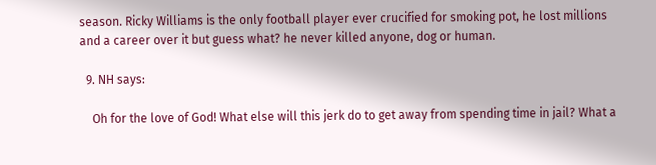season. Ricky Williams is the only football player ever crucified for smoking pot, he lost millions and a career over it but guess what? he never killed anyone, dog or human.

  9. NH says:

    Oh for the love of God! What else will this jerk do to get away from spending time in jail? What a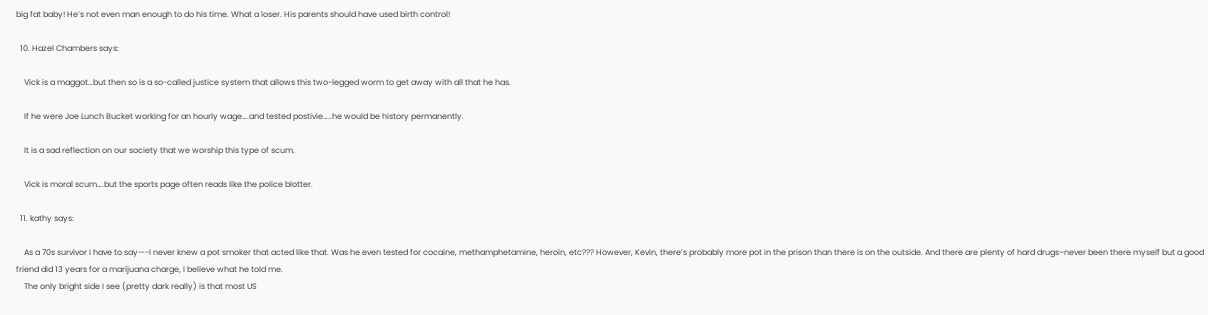big fat baby! He’s not even man enough to do his time. What a loser. His parents should have used birth control!

  10. Hazel Chambers says:

    Vick is a maggot…but then so is a so-called justice system that allows this two-legged worm to get away with all that he has.

    If he were Joe Lunch Bucket working for an hourly wage….and tested postivie…..he would be history permanently.

    It is a sad reflection on our society that we worship this type of scum.

    Vick is moral scum….but the sports page often reads like the police blotter.

  11. kathy says:

    As a 70s survivor I have to say—-I never knew a pot smoker that acted like that. Was he even tested for cocaine, methamphetamine, heroin, etc??? However, Kevin, there’s probably more pot in the prison than there is on the outside. And there are plenty of hard drugs–never been there myself but a good friend did 13 years for a marijuana charge, I believe what he told me.
    The only bright side I see (pretty dark really) is that most US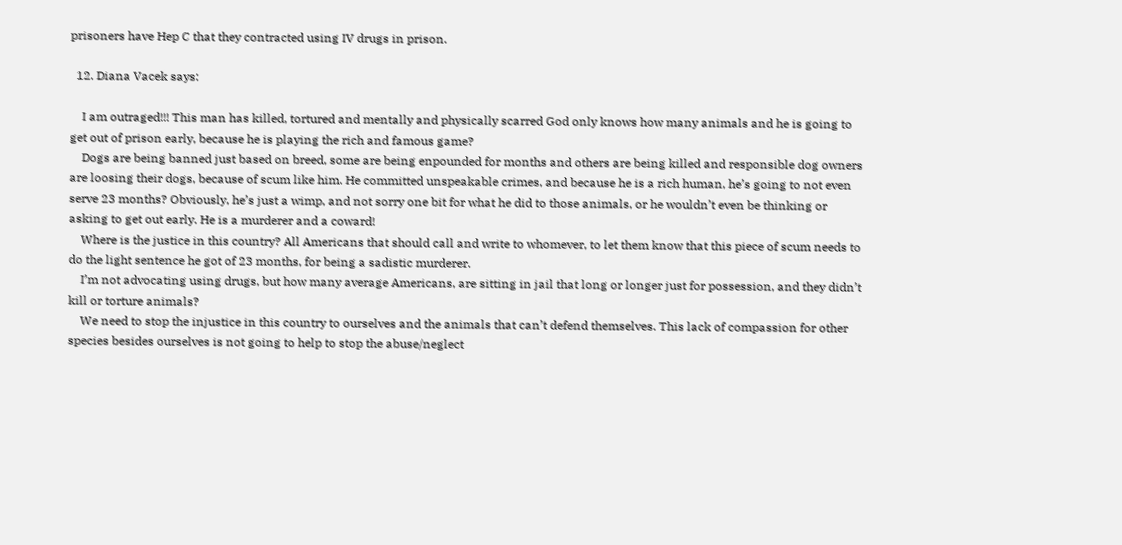prisoners have Hep C that they contracted using IV drugs in prison.

  12. Diana Vacek says:

    I am outraged!!! This man has killed, tortured and mentally and physically scarred God only knows how many animals and he is going to get out of prison early, because he is playing the rich and famous game?
    Dogs are being banned just based on breed, some are being enpounded for months and others are being killed and responsible dog owners are loosing their dogs, because of scum like him. He committed unspeakable crimes, and because he is a rich human, he’s going to not even serve 23 months? Obviously, he’s just a wimp, and not sorry one bit for what he did to those animals, or he wouldn’t even be thinking or asking to get out early. He is a murderer and a coward!
    Where is the justice in this country? All Americans that should call and write to whomever, to let them know that this piece of scum needs to do the light sentence he got of 23 months, for being a sadistic murderer.
    I’m not advocating using drugs, but how many average Americans, are sitting in jail that long or longer just for possession, and they didn’t kill or torture animals?
    We need to stop the injustice in this country to ourselves and the animals that can’t defend themselves. This lack of compassion for other species besides ourselves is not going to help to stop the abuse/neglect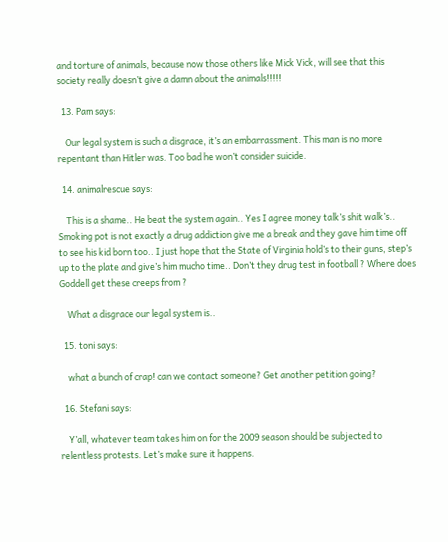and torture of animals, because now those others like Mick Vick, will see that this society really doesn’t give a damn about the animals!!!!!

  13. Pam says:

    Our legal system is such a disgrace, it’s an embarrassment. This man is no more repentant than Hitler was. Too bad he won’t consider suicide.

  14. animalrescue says:

    This is a shame.. He beat the system again.. Yes I agree money talk’s shit walk’s.. Smoking pot is not exactly a drug addiction give me a break and they gave him time off to see his kid born too.. I just hope that the State of Virginia hold’s to their guns, step’s up to the plate and give’s him mucho time.. Don’t they drug test in football ? Where does Goddell get these creeps from ?

    What a disgrace our legal system is..

  15. toni says:

    what a bunch of crap! can we contact someone? Get another petition going?

  16. Stefani says:

    Y’all, whatever team takes him on for the 2009 season should be subjected to relentless protests. Let’s make sure it happens.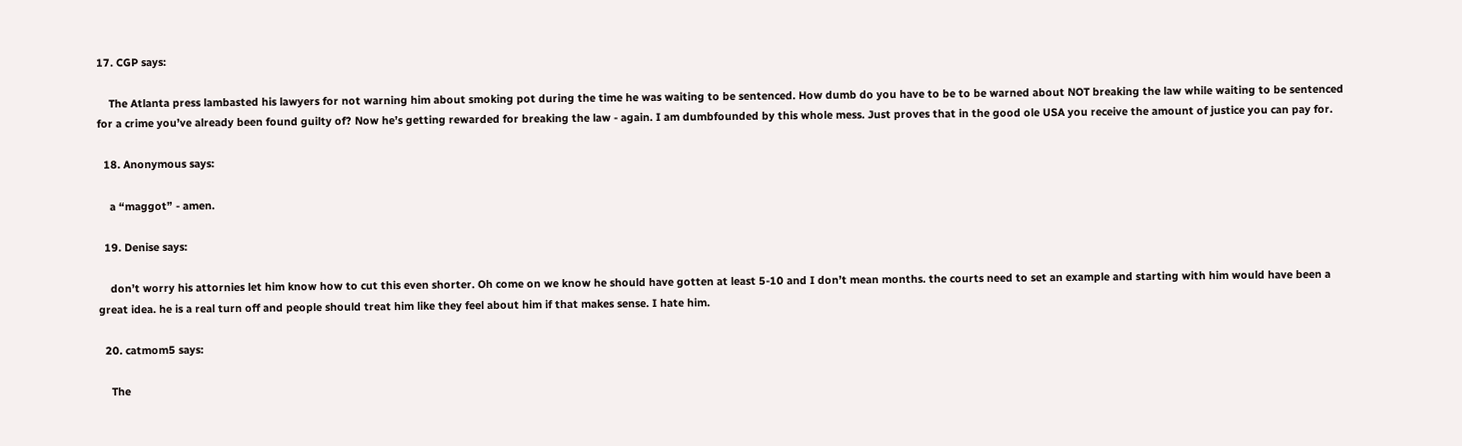17. CGP says:

    The Atlanta press lambasted his lawyers for not warning him about smoking pot during the time he was waiting to be sentenced. How dumb do you have to be to be warned about NOT breaking the law while waiting to be sentenced for a crime you’ve already been found guilty of? Now he’s getting rewarded for breaking the law - again. I am dumbfounded by this whole mess. Just proves that in the good ole USA you receive the amount of justice you can pay for.

  18. Anonymous says:

    a “maggot” - amen.

  19. Denise says:

    don’t worry his attornies let him know how to cut this even shorter. Oh come on we know he should have gotten at least 5-10 and I don’t mean months. the courts need to set an example and starting with him would have been a great idea. he is a real turn off and people should treat him like they feel about him if that makes sense. I hate him.

  20. catmom5 says:

    The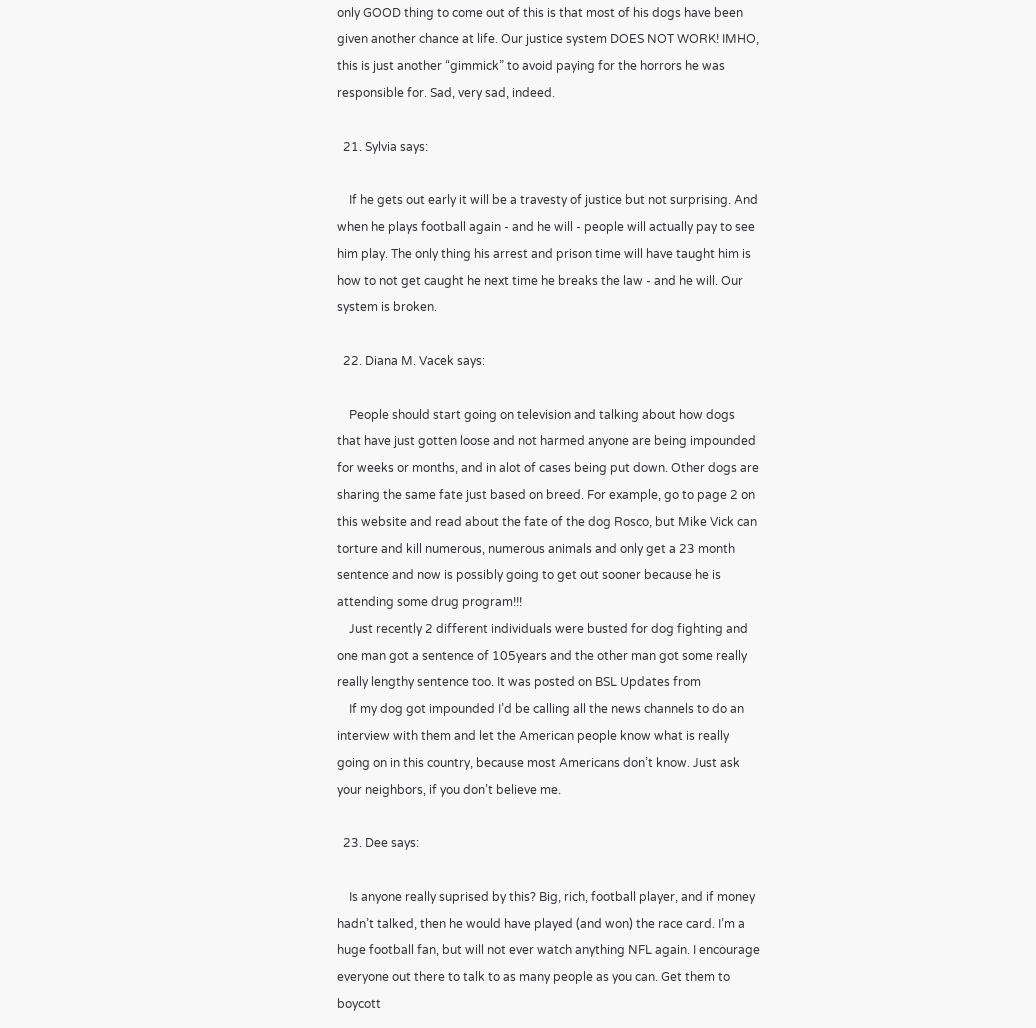only GOOD thing to come out of this is that most of his dogs have been given another chance at life. Our justice system DOES NOT WORK! IMHO, this is just another “gimmick” to avoid paying for the horrors he was responsible for. Sad, very sad, indeed.

  21. Sylvia says:

    If he gets out early it will be a travesty of justice but not surprising. And when he plays football again - and he will - people will actually pay to see him play. The only thing his arrest and prison time will have taught him is how to not get caught he next time he breaks the law - and he will. Our system is broken.

  22. Diana M. Vacek says:

    People should start going on television and talking about how dogs that have just gotten loose and not harmed anyone are being impounded for weeks or months, and in alot of cases being put down. Other dogs are sharing the same fate just based on breed. For example, go to page 2 on this website and read about the fate of the dog Rosco, but Mike Vick can torture and kill numerous, numerous animals and only get a 23 month sentence and now is possibly going to get out sooner because he is attending some drug program!!!
    Just recently 2 different individuals were busted for dog fighting and one man got a sentence of 105years and the other man got some really really lengthy sentence too. It was posted on BSL Updates from
    If my dog got impounded I’d be calling all the news channels to do an interview with them and let the American people know what is really going on in this country, because most Americans don’t know. Just ask your neighbors, if you don’t believe me.

  23. Dee says:

    Is anyone really suprised by this? Big, rich, football player, and if money hadn’t talked, then he would have played (and won) the race card. I’m a huge football fan, but will not ever watch anything NFL again. I encourage everyone out there to talk to as many people as you can. Get them to boycott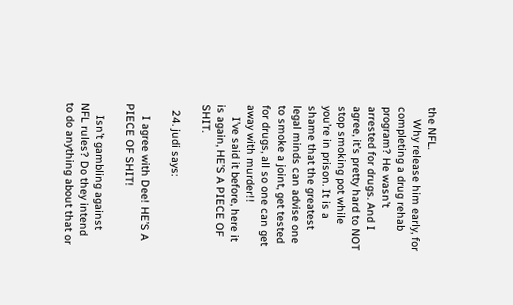the NFL.
    Why release him early, for completing a drug rehab program? He wasn’t arrested for drugs. And I agree, it’s pretty hard to NOT stop smoking pot while you’re in prison. It is a shame that the greatest legal minds can advise one to smoke a joint, get tested for drugs, all so one can get away with murder!!
    I’ve said it before, here it is again, HE’S A PIECE OF SHIT.

  24. judi says:

    I agree with Dee! HE’S A PIECE OF SHIT!

    Isn’t gambling against NFL rules? Do they intend to do anything about that or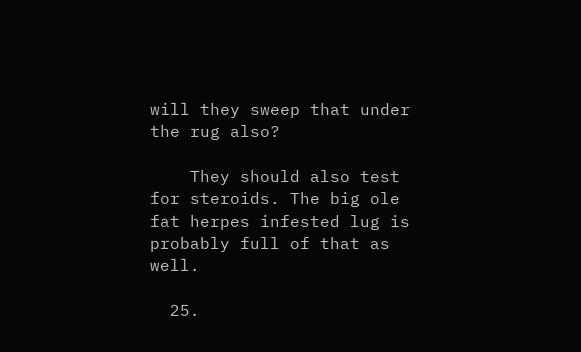will they sweep that under the rug also?

    They should also test for steroids. The big ole fat herpes infested lug is probably full of that as well.

  25.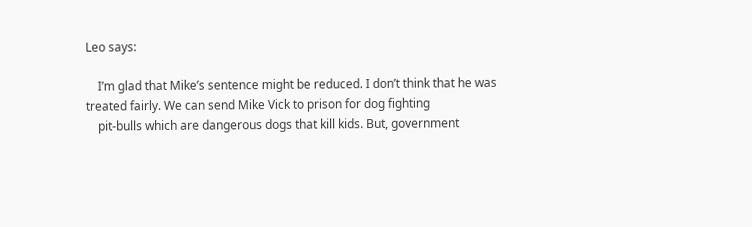Leo says:

    I’m glad that Mike’s sentence might be reduced. I don’t think that he was treated fairly. We can send Mike Vick to prison for dog fighting
    pit-bulls which are dangerous dogs that kill kids. But, government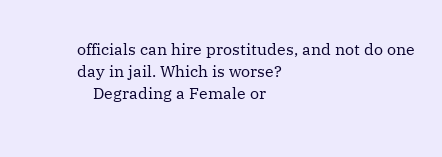officials can hire prostitudes, and not do one day in jail. Which is worse?
    Degrading a Female or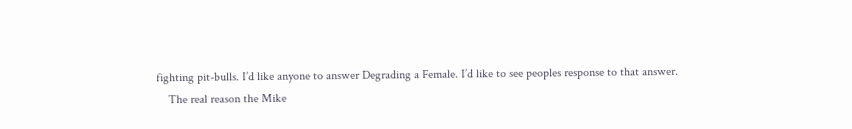fighting pit-bulls. I’d like anyone to answer Degrading a Female. I’d like to see peoples response to that answer.
    The real reason the Mike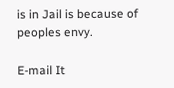is in Jail is because of peoples envy.

E-mail It